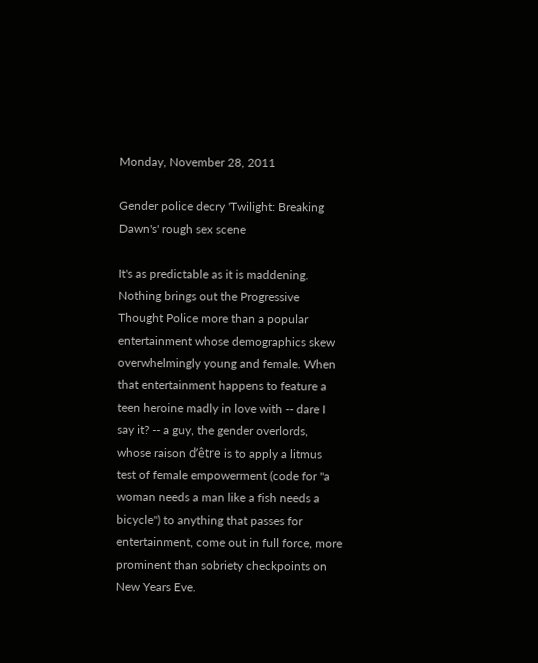Monday, November 28, 2011

Gender police decry 'Twilight: Breaking Dawn's' rough sex scene

It's as predictable as it is maddening.  Nothing brings out the Progressive Thought Police more than a popular entertainment whose demographics skew overwhelmingly young and female. When that entertainment happens to feature a teen heroine madly in love with -- dare I say it? -- a guy, the gender overlords, whose raison d’être is to apply a litmus test of female empowerment (code for "a woman needs a man like a fish needs a bicycle") to anything that passes for entertainment, come out in full force, more prominent than sobriety checkpoints on New Years Eve.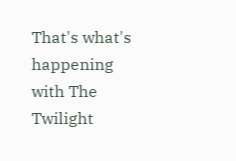That's what's happening with The Twilight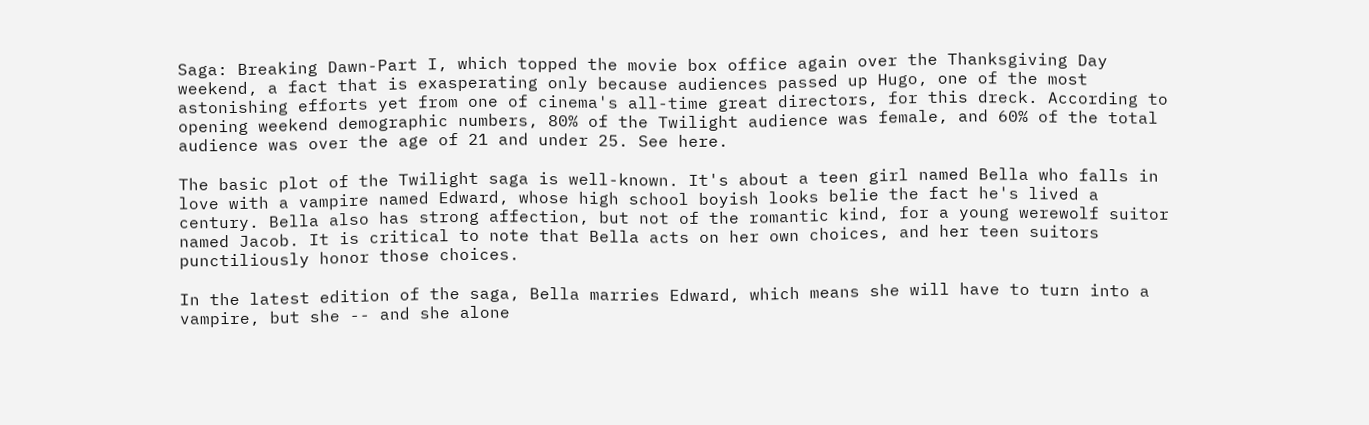Saga: Breaking Dawn-Part I, which topped the movie box office again over the Thanksgiving Day weekend, a fact that is exasperating only because audiences passed up Hugo, one of the most astonishing efforts yet from one of cinema's all-time great directors, for this dreck. According to opening weekend demographic numbers, 80% of the Twilight audience was female, and 60% of the total audience was over the age of 21 and under 25. See here.

The basic plot of the Twilight saga is well-known. It's about a teen girl named Bella who falls in love with a vampire named Edward, whose high school boyish looks belie the fact he's lived a century. Bella also has strong affection, but not of the romantic kind, for a young werewolf suitor named Jacob. It is critical to note that Bella acts on her own choices, and her teen suitors punctiliously honor those choices.

In the latest edition of the saga, Bella marries Edward, which means she will have to turn into a vampire, but she -- and she alone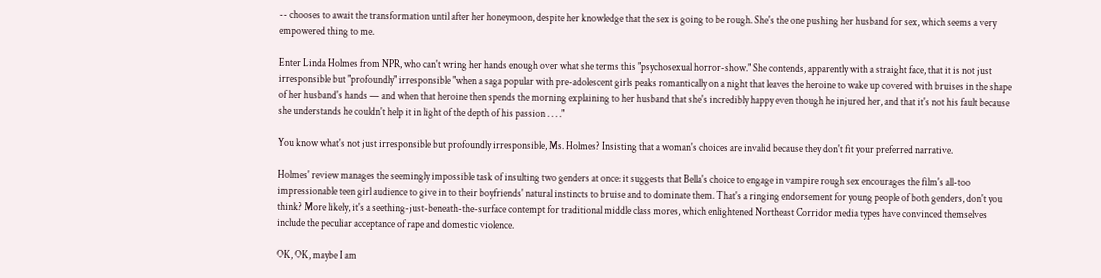-- chooses to await the transformation until after her honeymoon, despite her knowledge that the sex is going to be rough. She's the one pushing her husband for sex, which seems a very empowered thing to me.

Enter Linda Holmes from NPR, who can't wring her hands enough over what she terms this "psychosexual horror-show." She contends, apparently with a straight face, that it is not just irresponsible but "profoundly" irresponsible "when a saga popular with pre-adolescent girls peaks romantically on a night that leaves the heroine to wake up covered with bruises in the shape of her husband's hands — and when that heroine then spends the morning explaining to her husband that she's incredibly happy even though he injured her, and that it's not his fault because she understands he couldn't help it in light of the depth of his passion . . . ."

You know what's not just irresponsible but profoundly irresponsible, Ms. Holmes? Insisting that a woman's choices are invalid because they don't fit your preferred narrative.

Holmes' review manages the seemingly impossible task of insulting two genders at once: it suggests that Bella's choice to engage in vampire rough sex encourages the film's all-too impressionable teen girl audience to give in to their boyfriends' natural instincts to bruise and to dominate them. That's a ringing endorsement for young people of both genders, don't you think? More likely, it's a seething-just-beneath-the-surface contempt for traditional middle class mores, which enlightened Northeast Corridor media types have convinced themselves include the peculiar acceptance of rape and domestic violence.

OK, OK, maybe I am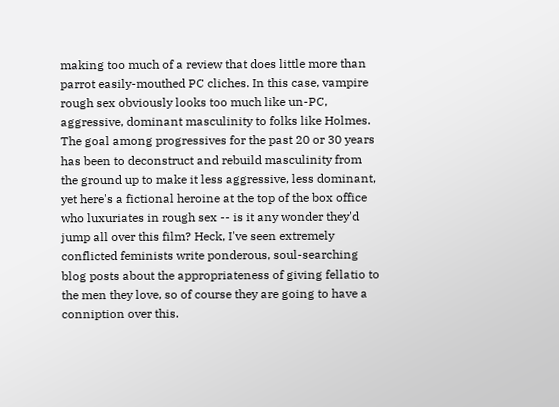making too much of a review that does little more than parrot easily-mouthed PC cliches. In this case, vampire rough sex obviously looks too much like un-PC, aggressive, dominant masculinity to folks like Holmes. The goal among progressives for the past 20 or 30 years has been to deconstruct and rebuild masculinity from the ground up to make it less aggressive, less dominant, yet here's a fictional heroine at the top of the box office who luxuriates in rough sex -- is it any wonder they'd jump all over this film? Heck, I've seen extremely conflicted feminists write ponderous, soul-searching blog posts about the appropriateness of giving fellatio to the men they love, so of course they are going to have a conniption over this.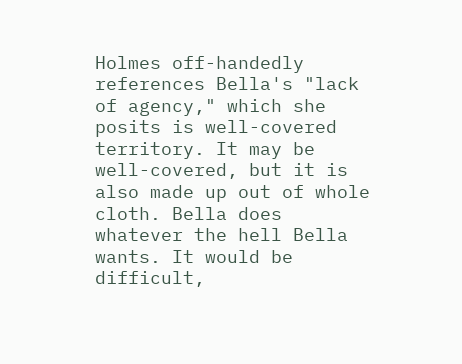Holmes off-handedly references Bella's "lack of agency," which she posits is well-covered territory. It may be well-covered, but it is also made up out of whole cloth. Bella does whatever the hell Bella wants. It would be difficult,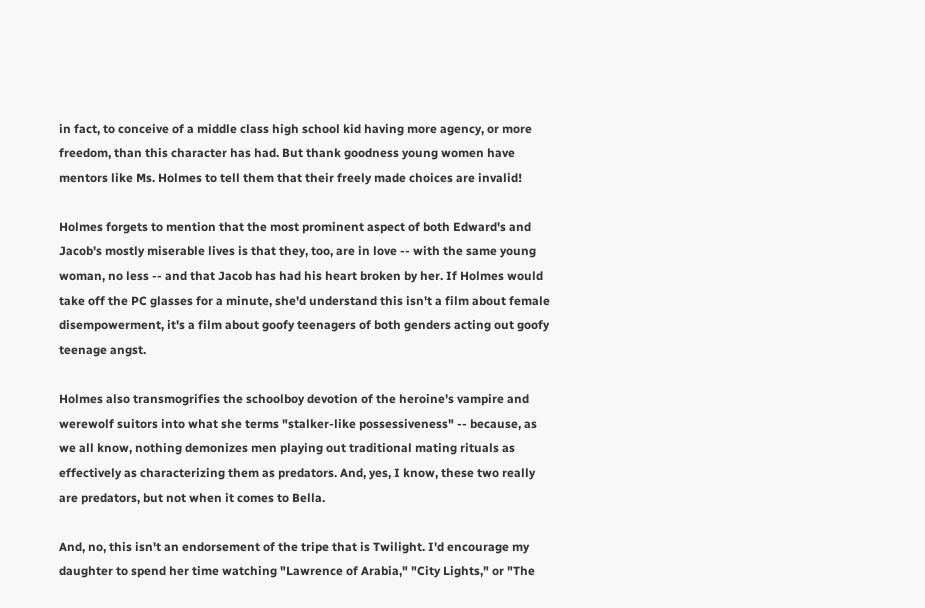in fact, to conceive of a middle class high school kid having more agency, or more freedom, than this character has had. But thank goodness young women have mentors like Ms. Holmes to tell them that their freely made choices are invalid!

Holmes forgets to mention that the most prominent aspect of both Edward's and Jacob's mostly miserable lives is that they, too, are in love -- with the same young woman, no less -- and that Jacob has had his heart broken by her. If Holmes would take off the PC glasses for a minute, she'd understand this isn't a film about female disempowerment, it's a film about goofy teenagers of both genders acting out goofy teenage angst.

Holmes also transmogrifies the schoolboy devotion of the heroine's vampire and werewolf suitors into what she terms "stalker-like possessiveness" -- because, as we all know, nothing demonizes men playing out traditional mating rituals as effectively as characterizing them as predators. And, yes, I know, these two really are predators, but not when it comes to Bella.

And, no, this isn't an endorsement of the tripe that is Twilight. I'd encourage my daughter to spend her time watching "Lawrence of Arabia," "City Lights," or "The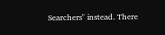Searchers" instead. There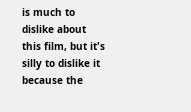is much to dislike about this film, but it's silly to dislike it because the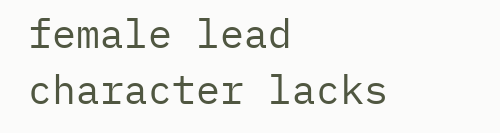female lead character lacks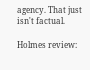agency. That just isn't factual.

Holmes review: